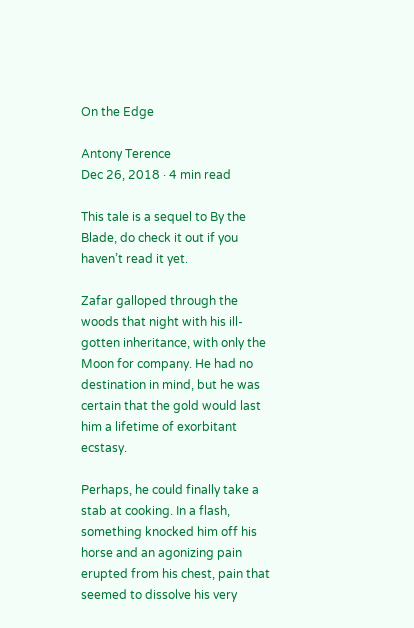On the Edge

Antony Terence
Dec 26, 2018 · 4 min read

This tale is a sequel to By the Blade, do check it out if you haven’t read it yet.

Zafar galloped through the woods that night with his ill-gotten inheritance, with only the Moon for company. He had no destination in mind, but he was certain that the gold would last him a lifetime of exorbitant ecstasy.

Perhaps, he could finally take a stab at cooking. In a flash, something knocked him off his horse and an agonizing pain erupted from his chest, pain that seemed to dissolve his very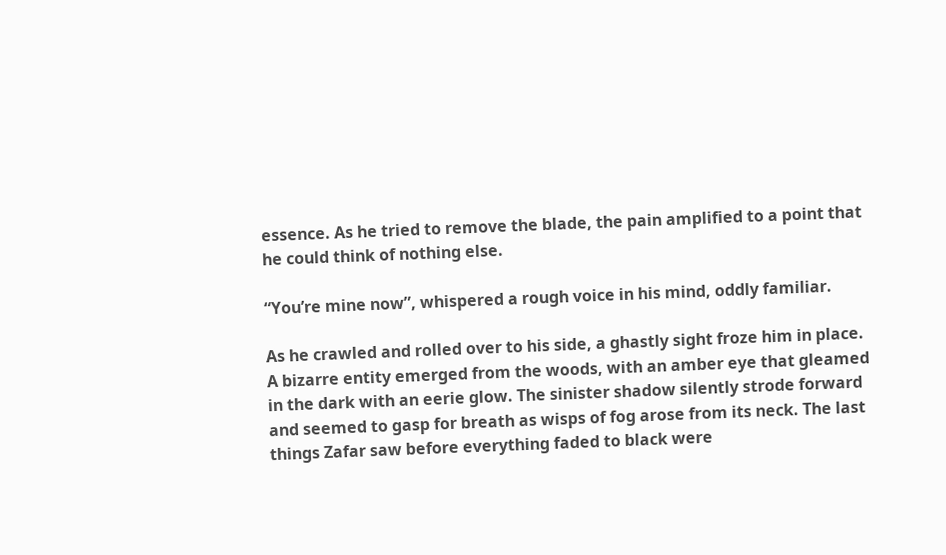essence. As he tried to remove the blade, the pain amplified to a point that he could think of nothing else.

“You’re mine now”, whispered a rough voice in his mind, oddly familiar.

As he crawled and rolled over to his side, a ghastly sight froze him in place.
A bizarre entity emerged from the woods, with an amber eye that gleamed in the dark with an eerie glow. The sinister shadow silently strode forward and seemed to gasp for breath as wisps of fog arose from its neck. The last things Zafar saw before everything faded to black were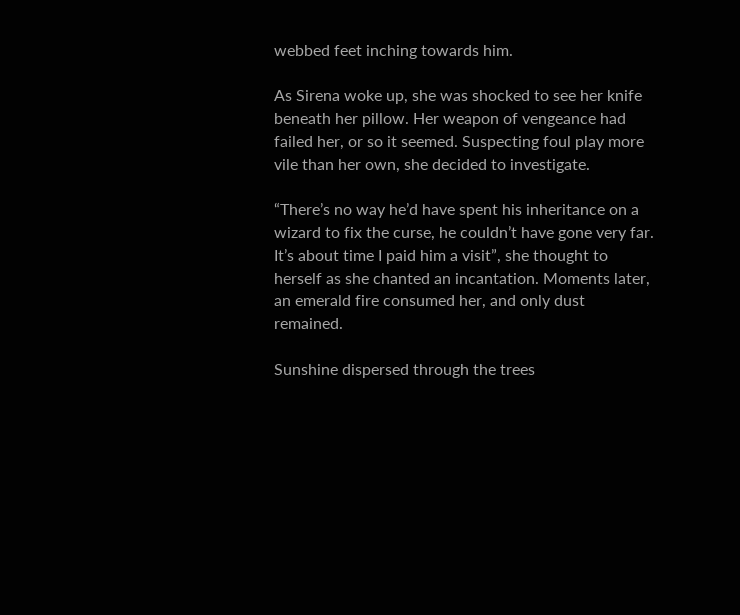webbed feet inching towards him.

As Sirena woke up, she was shocked to see her knife beneath her pillow. Her weapon of vengeance had failed her, or so it seemed. Suspecting foul play more vile than her own, she decided to investigate.

“There’s no way he’d have spent his inheritance on a wizard to fix the curse, he couldn’t have gone very far. It’s about time I paid him a visit”, she thought to herself as she chanted an incantation. Moments later, an emerald fire consumed her, and only dust remained.

Sunshine dispersed through the trees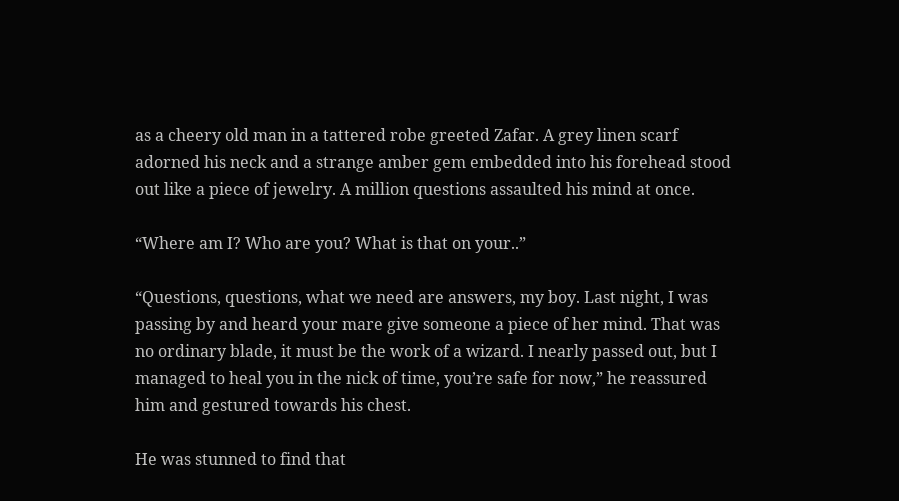as a cheery old man in a tattered robe greeted Zafar. A grey linen scarf adorned his neck and a strange amber gem embedded into his forehead stood out like a piece of jewelry. A million questions assaulted his mind at once.

“Where am I? Who are you? What is that on your..”

“Questions, questions, what we need are answers, my boy. Last night, I was passing by and heard your mare give someone a piece of her mind. That was no ordinary blade, it must be the work of a wizard. I nearly passed out, but I managed to heal you in the nick of time, you’re safe for now,” he reassured him and gestured towards his chest.

He was stunned to find that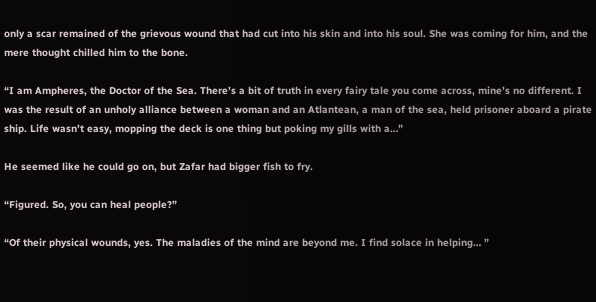only a scar remained of the grievous wound that had cut into his skin and into his soul. She was coming for him, and the mere thought chilled him to the bone.

“I am Ampheres, the Doctor of the Sea. There’s a bit of truth in every fairy tale you come across, mine’s no different. I was the result of an unholy alliance between a woman and an Atlantean, a man of the sea, held prisoner aboard a pirate ship. Life wasn’t easy, mopping the deck is one thing but poking my gills with a…”

He seemed like he could go on, but Zafar had bigger fish to fry.

“Figured. So, you can heal people?”

“Of their physical wounds, yes. The maladies of the mind are beyond me. I find solace in helping… ”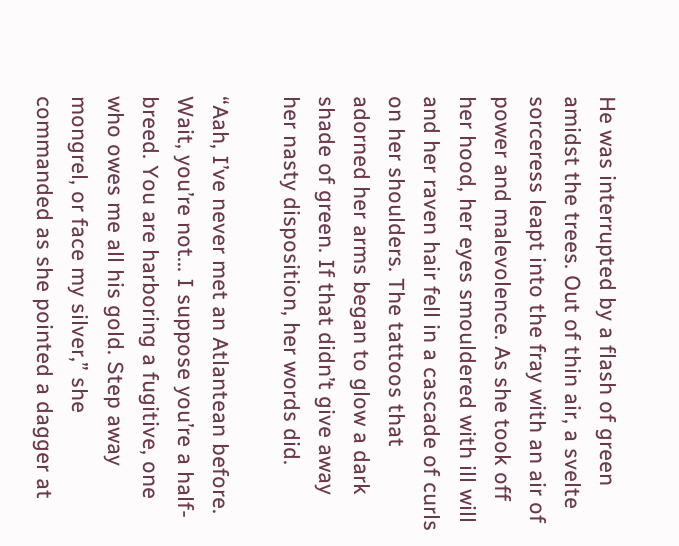He was interrupted by a flash of green amidst the trees. Out of thin air, a svelte sorceress leapt into the fray with an air of power and malevolence. As she took off her hood, her eyes smouldered with ill will and her raven hair fell in a cascade of curls on her shoulders. The tattoos that adorned her arms began to glow a dark shade of green. If that didn’t give away her nasty disposition, her words did.

“Aah, I’ve never met an Atlantean before. Wait, you’re not... I suppose you’re a half-breed. You are harboring a fugitive, one who owes me all his gold. Step away mongrel, or face my silver,” she commanded as she pointed a dagger at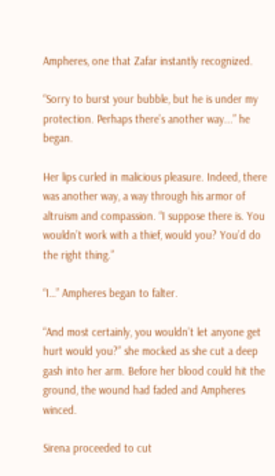Ampheres, one that Zafar instantly recognized.

“Sorry to burst your bubble, but he is under my protection. Perhaps there’s another way...” he began.

Her lips curled in malicious pleasure. Indeed, there was another way, a way through his armor of altruism and compassion. “I suppose there is. You wouldn’t work with a thief, would you? You’d do the right thing.”

“I…” Ampheres began to falter.

“And most certainly, you wouldn’t let anyone get hurt would you?” she mocked as she cut a deep gash into her arm. Before her blood could hit the ground, the wound had faded and Ampheres winced.

Sirena proceeded to cut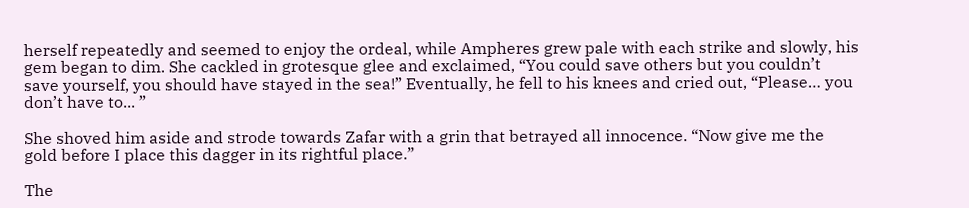herself repeatedly and seemed to enjoy the ordeal, while Ampheres grew pale with each strike and slowly, his gem began to dim. She cackled in grotesque glee and exclaimed, “You could save others but you couldn’t save yourself, you should have stayed in the sea!” Eventually, he fell to his knees and cried out, “Please… you don’t have to... ”

She shoved him aside and strode towards Zafar with a grin that betrayed all innocence. “Now give me the gold before I place this dagger in its rightful place.”

The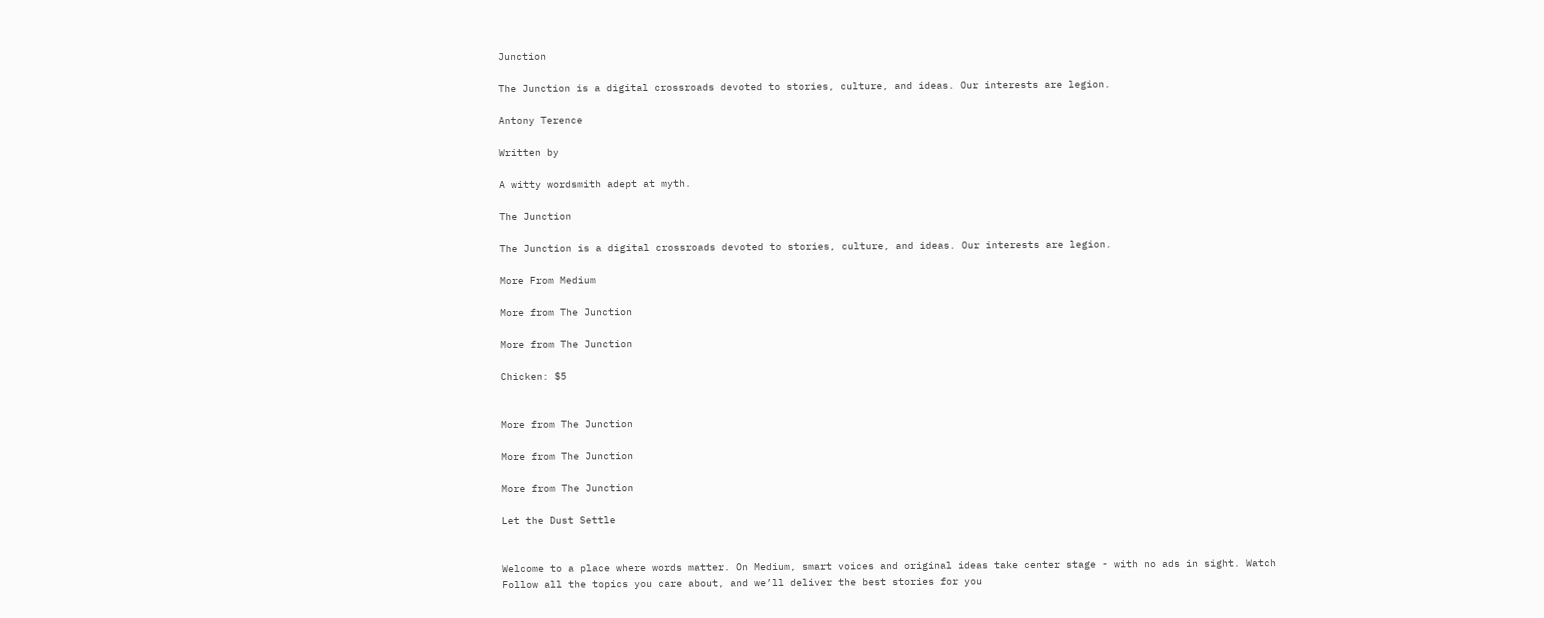Junction

The Junction is a digital crossroads devoted to stories, culture, and ideas. Our interests are legion.

Antony Terence

Written by

A witty wordsmith adept at myth.

The Junction

The Junction is a digital crossroads devoted to stories, culture, and ideas. Our interests are legion.

More From Medium

More from The Junction

More from The Junction

Chicken: $5


More from The Junction

More from The Junction

More from The Junction

Let the Dust Settle


Welcome to a place where words matter. On Medium, smart voices and original ideas take center stage - with no ads in sight. Watch
Follow all the topics you care about, and we’ll deliver the best stories for you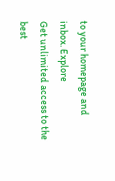to your homepage and inbox. Explore
Get unlimited access to the best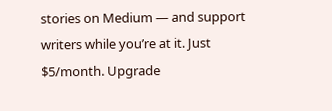stories on Medium — and support writers while you’re at it. Just $5/month. Upgrade